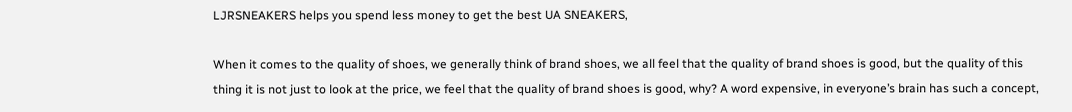LJRSNEAKERS helps you spend less money to get the best UA SNEAKERS,

When it comes to the quality of shoes, we generally think of brand shoes, we all feel that the quality of brand shoes is good, but the quality of this thing it is not just to look at the price, we feel that the quality of brand shoes is good, why? A word expensive, in everyone’s brain has such a concept,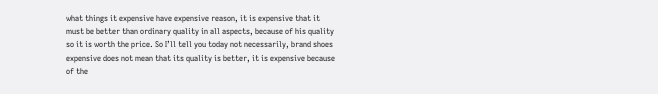what things it expensive have expensive reason, it is expensive that it must be better than ordinary quality in all aspects, because of his quality so it is worth the price. So I’ll tell you today not necessarily, brand shoes expensive does not mean that its quality is better, it is expensive because of the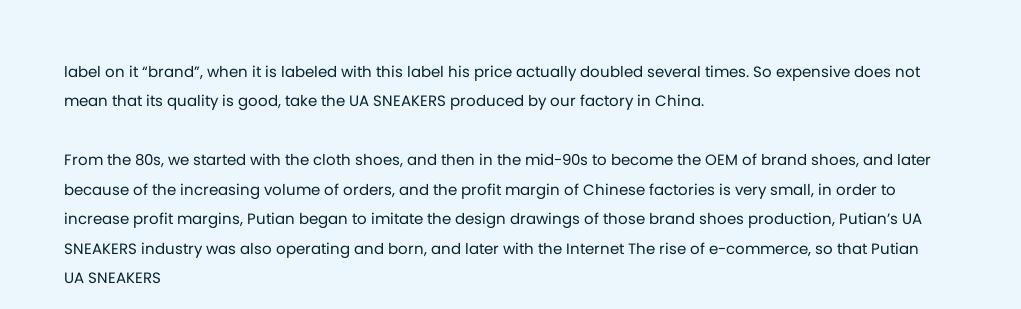label on it “brand”, when it is labeled with this label his price actually doubled several times. So expensive does not mean that its quality is good, take the UA SNEAKERS produced by our factory in China.

From the 80s, we started with the cloth shoes, and then in the mid-90s to become the OEM of brand shoes, and later because of the increasing volume of orders, and the profit margin of Chinese factories is very small, in order to increase profit margins, Putian began to imitate the design drawings of those brand shoes production, Putian’s UA SNEAKERS industry was also operating and born, and later with the Internet The rise of e-commerce, so that Putian UA SNEAKERS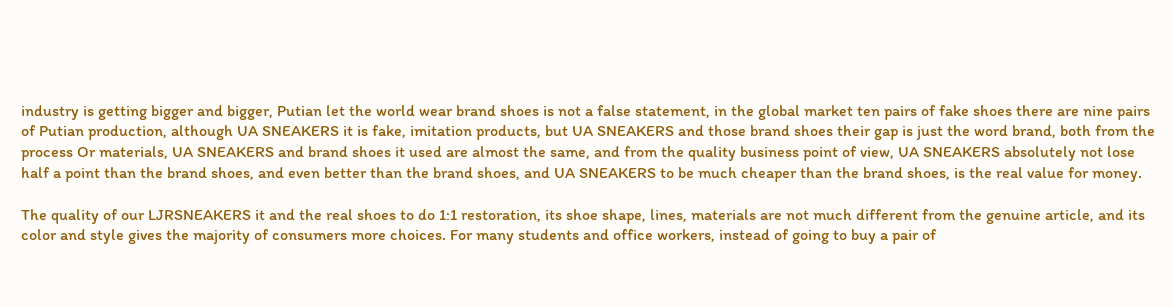industry is getting bigger and bigger, Putian let the world wear brand shoes is not a false statement, in the global market ten pairs of fake shoes there are nine pairs of Putian production, although UA SNEAKERS it is fake, imitation products, but UA SNEAKERS and those brand shoes their gap is just the word brand, both from the process Or materials, UA SNEAKERS and brand shoes it used are almost the same, and from the quality business point of view, UA SNEAKERS absolutely not lose half a point than the brand shoes, and even better than the brand shoes, and UA SNEAKERS to be much cheaper than the brand shoes, is the real value for money.

The quality of our LJRSNEAKERS it and the real shoes to do 1:1 restoration, its shoe shape, lines, materials are not much different from the genuine article, and its color and style gives the majority of consumers more choices. For many students and office workers, instead of going to buy a pair of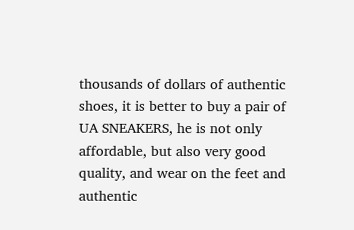thousands of dollars of authentic shoes, it is better to buy a pair of UA SNEAKERS, he is not only affordable, but also very good quality, and wear on the feet and authentic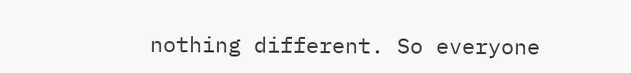nothing different. So everyone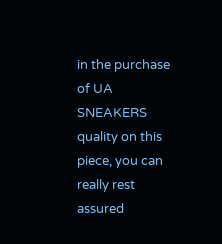in the purchase of UA SNEAKERS quality on this piece, you can really rest assured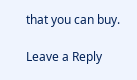that you can buy.

Leave a Reply